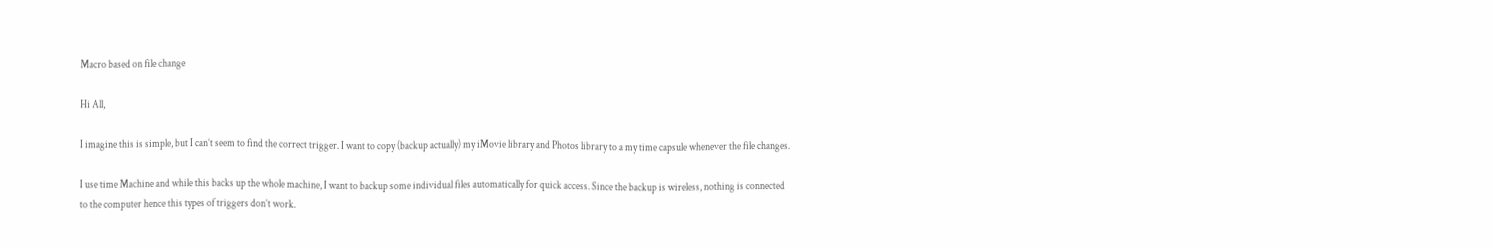Macro based on file change

Hi All,

I imagine this is simple, but I can’t seem to find the correct trigger. I want to copy (backup actually) my iMovie library and Photos library to a my time capsule whenever the file changes.

I use time Machine and while this backs up the whole machine, I want to backup some individual files automatically for quick access. Since the backup is wireless, nothing is connected to the computer hence this types of triggers don’t work.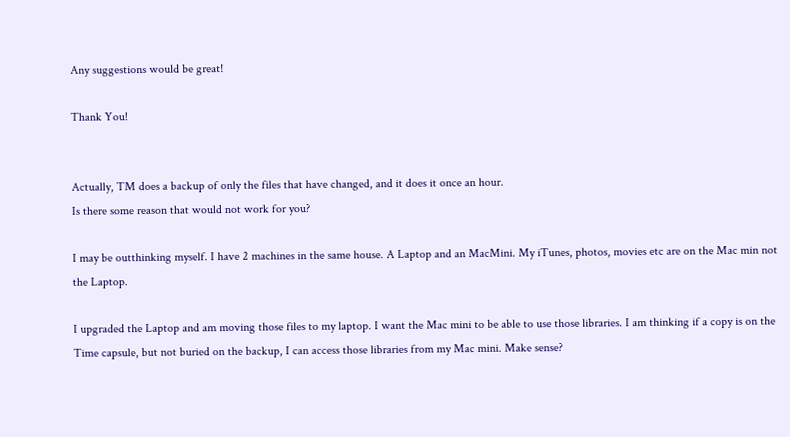Any suggestions would be great!

Thank You!


Actually, TM does a backup of only the files that have changed, and it does it once an hour.
Is there some reason that would not work for you?

I may be outthinking myself. I have 2 machines in the same house. A Laptop and an MacMini. My iTunes, photos, movies etc are on the Mac min not the Laptop.

I upgraded the Laptop and am moving those files to my laptop. I want the Mac mini to be able to use those libraries. I am thinking if a copy is on the Time capsule, but not buried on the backup, I can access those libraries from my Mac mini. Make sense?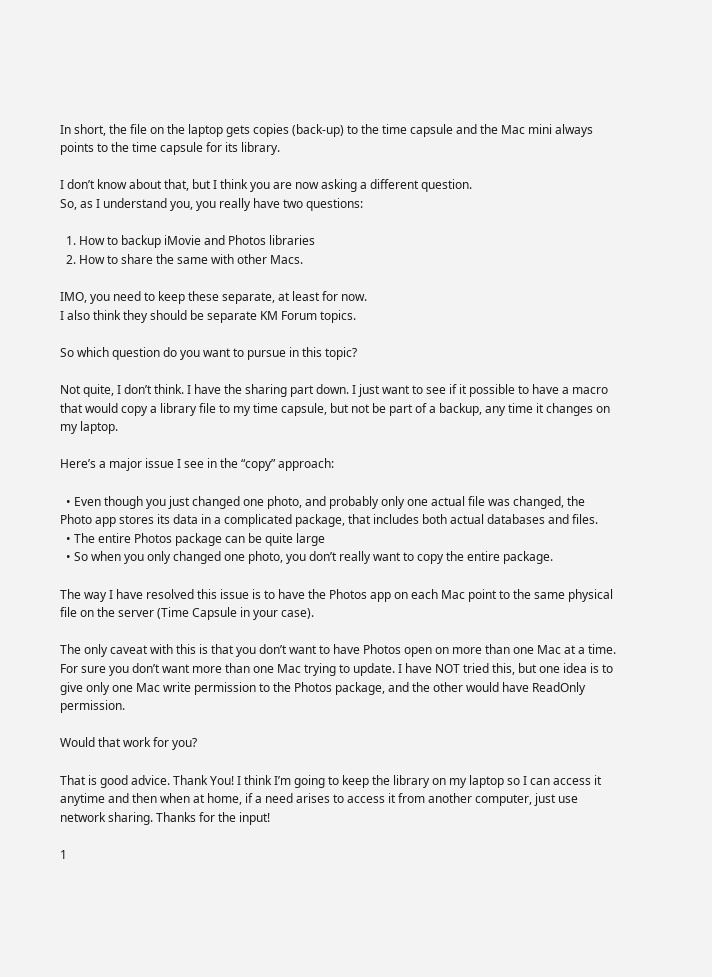In short, the file on the laptop gets copies (back-up) to the time capsule and the Mac mini always points to the time capsule for its library.

I don’t know about that, but I think you are now asking a different question.
So, as I understand you, you really have two questions:

  1. How to backup iMovie and Photos libraries
  2. How to share the same with other Macs.

IMO, you need to keep these separate, at least for now.
I also think they should be separate KM Forum topics.

So which question do you want to pursue in this topic?

Not quite, I don’t think. I have the sharing part down. I just want to see if it possible to have a macro that would copy a library file to my time capsule, but not be part of a backup, any time it changes on my laptop.

Here’s a major issue I see in the “copy” approach:

  • Even though you just changed one photo, and probably only one actual file was changed, the Photo app stores its data in a complicated package, that includes both actual databases and files.
  • The entire Photos package can be quite large
  • So when you only changed one photo, you don’t really want to copy the entire package.

The way I have resolved this issue is to have the Photos app on each Mac point to the same physical file on the server (Time Capsule in your case).

The only caveat with this is that you don’t want to have Photos open on more than one Mac at a time. For sure you don’t want more than one Mac trying to update. I have NOT tried this, but one idea is to give only one Mac write permission to the Photos package, and the other would have ReadOnly permission.

Would that work for you?

That is good advice. Thank You! I think I’m going to keep the library on my laptop so I can access it anytime and then when at home, if a need arises to access it from another computer, just use network sharing. Thanks for the input!

1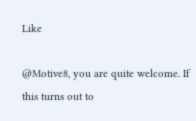Like

@Motive8, you are quite welcome. If this turns out to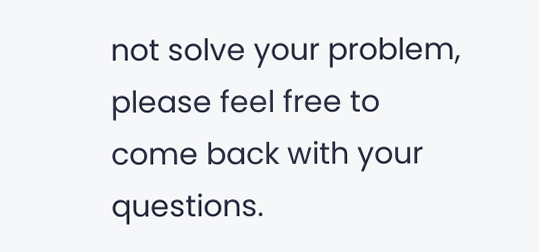not solve your problem, please feel free to come back with your questions.